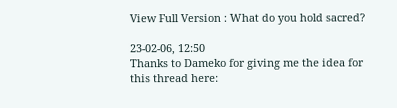View Full Version : What do you hold sacred?

23-02-06, 12:50
Thanks to Dameko for giving me the idea for this thread here: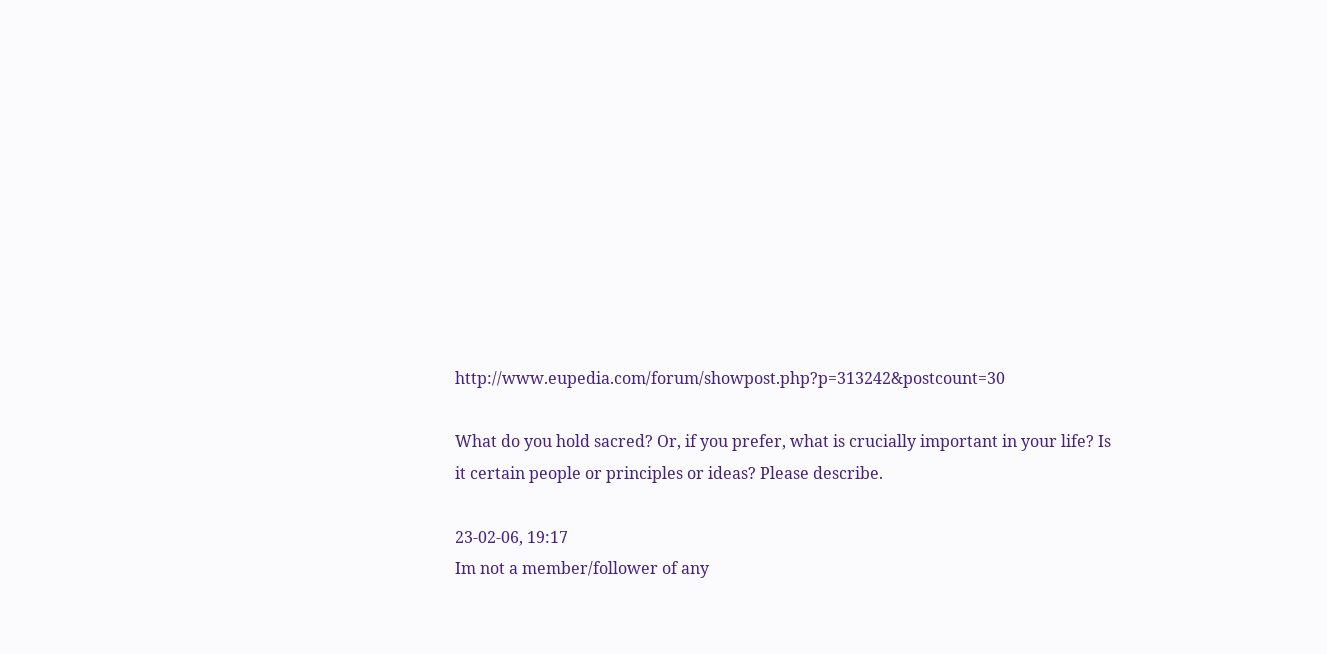http://www.eupedia.com/forum/showpost.php?p=313242&postcount=30

What do you hold sacred? Or, if you prefer, what is crucially important in your life? Is it certain people or principles or ideas? Please describe.

23-02-06, 19:17
Im not a member/follower of any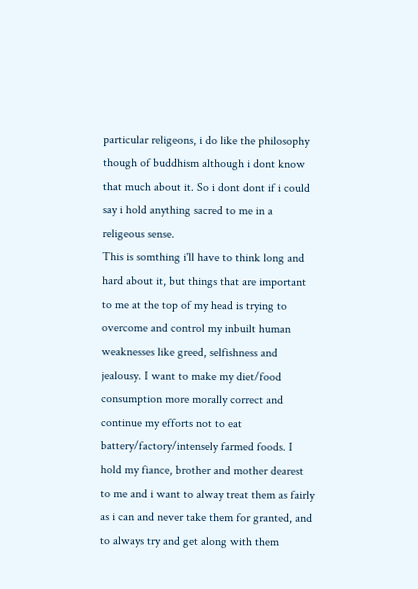particular religeons, i do like the philosophy though of buddhism although i dont know that much about it. So i dont dont if i could say i hold anything sacred to me in a religeous sense.
This is somthing i'll have to think long and hard about it, but things that are important to me at the top of my head is trying to overcome and control my inbuilt human weaknesses like greed, selfishness and jealousy. I want to make my diet/food consumption more morally correct and continue my efforts not to eat battery/factory/intensely farmed foods. I hold my fiance, brother and mother dearest to me and i want to alway treat them as fairly as i can and never take them for granted, and to always try and get along with them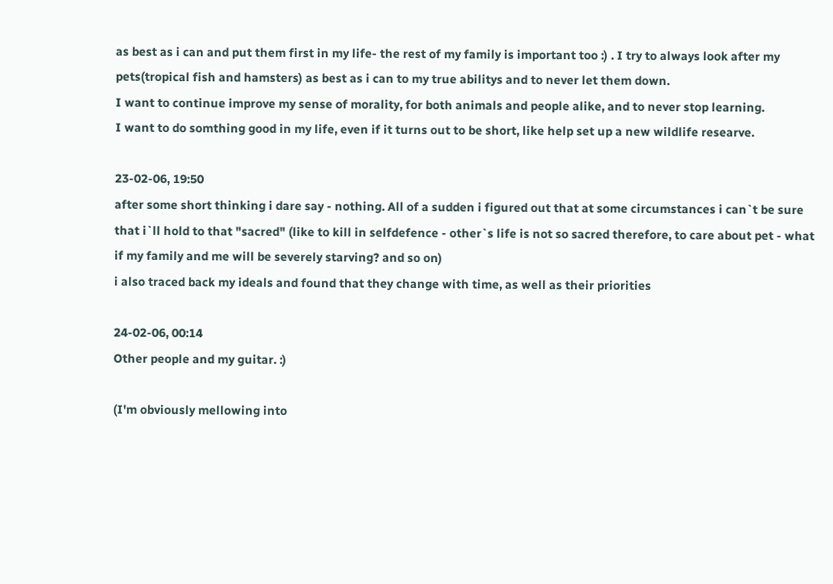as best as i can and put them first in my life- the rest of my family is important too :) . I try to always look after my pets(tropical fish and hamsters) as best as i can to my true abilitys and to never let them down.
I want to continue improve my sense of morality, for both animals and people alike, and to never stop learning.
I want to do somthing good in my life, even if it turns out to be short, like help set up a new wildlife researve.

23-02-06, 19:50
after some short thinking i dare say - nothing. All of a sudden i figured out that at some circumstances i can`t be sure that i`ll hold to that "sacred" (like to kill in selfdefence - other`s life is not so sacred therefore, to care about pet - what if my family and me will be severely starving? and so on)
i also traced back my ideals and found that they change with time, as well as their priorities

24-02-06, 00:14
Other people and my guitar. :)

(I'm obviously mellowing into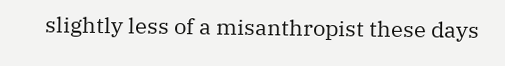slightly less of a misanthropist these days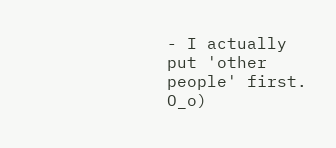- I actually put 'other people' first. O_o)